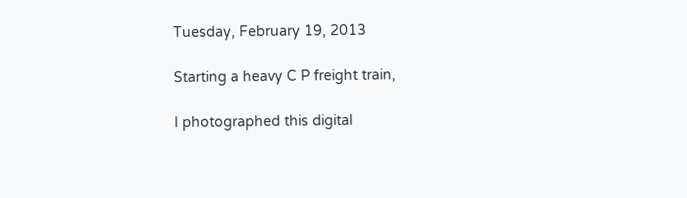Tuesday, February 19, 2013

Starting a heavy C P freight train,

I photographed this digital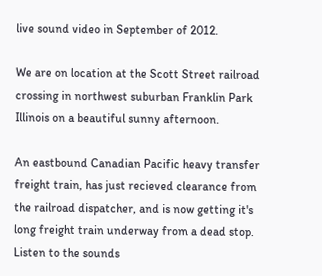live sound video in September of 2012.

We are on location at the Scott Street railroad crossing in northwest suburban Franklin Park
Illinois on a beautiful sunny afternoon.

An eastbound Canadian Pacific heavy transfer freight train, has just recieved clearance from
the railroad dispatcher, and is now getting it's long freight train underway from a dead stop.
Listen to the sounds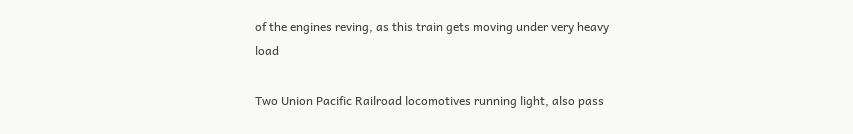of the engines reving, as this train gets moving under very heavy load

Two Union Pacific Railroad locomotives running light, also pass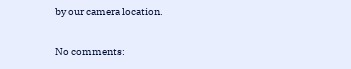by our camera location.

No comments: